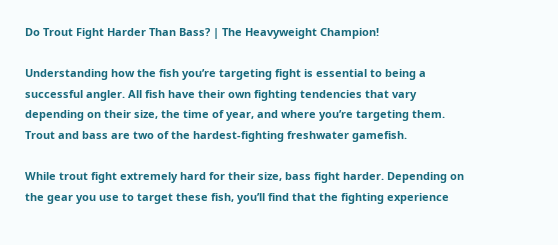Do Trout Fight Harder Than Bass? | The Heavyweight Champion!

Understanding how the fish you’re targeting fight is essential to being a successful angler. All fish have their own fighting tendencies that vary depending on their size, the time of year, and where you’re targeting them. Trout and bass are two of the hardest-fighting freshwater gamefish.

While trout fight extremely hard for their size, bass fight harder. Depending on the gear you use to target these fish, you’ll find that the fighting experience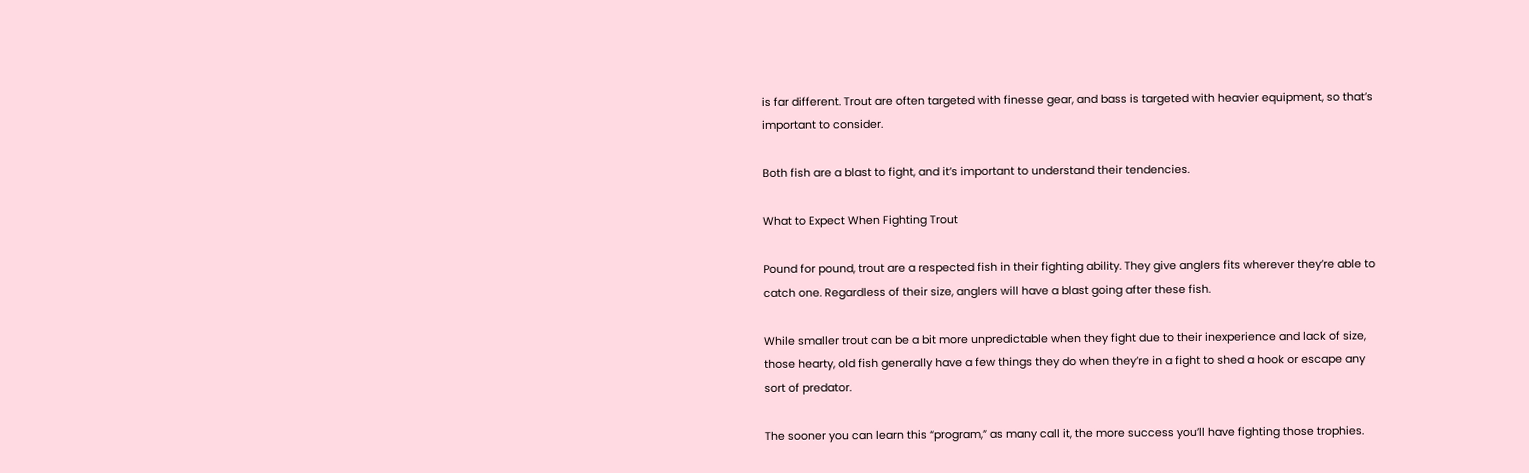is far different. Trout are often targeted with finesse gear, and bass is targeted with heavier equipment, so that’s important to consider.

Both fish are a blast to fight, and it’s important to understand their tendencies.

What to Expect When Fighting Trout

Pound for pound, trout are a respected fish in their fighting ability. They give anglers fits wherever they’re able to catch one. Regardless of their size, anglers will have a blast going after these fish.

While smaller trout can be a bit more unpredictable when they fight due to their inexperience and lack of size, those hearty, old fish generally have a few things they do when they’re in a fight to shed a hook or escape any sort of predator.

The sooner you can learn this “program,” as many call it, the more success you’ll have fighting those trophies.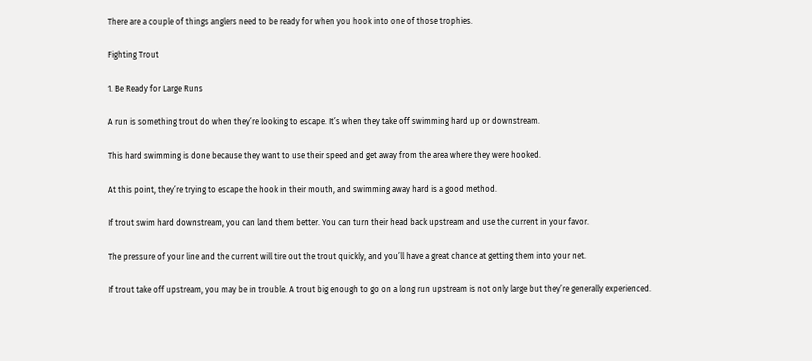There are a couple of things anglers need to be ready for when you hook into one of those trophies.

Fighting Trout

1. Be Ready for Large Runs

A run is something trout do when they’re looking to escape. It’s when they take off swimming hard up or downstream.

This hard swimming is done because they want to use their speed and get away from the area where they were hooked.

At this point, they’re trying to escape the hook in their mouth, and swimming away hard is a good method.

If trout swim hard downstream, you can land them better. You can turn their head back upstream and use the current in your favor.

The pressure of your line and the current will tire out the trout quickly, and you’ll have a great chance at getting them into your net.

If trout take off upstream, you may be in trouble. A trout big enough to go on a long run upstream is not only large but they’re generally experienced.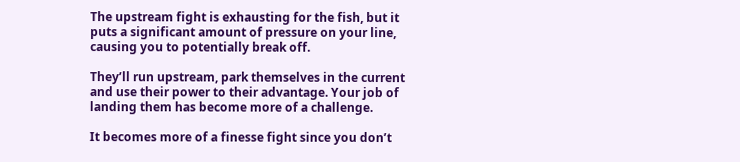The upstream fight is exhausting for the fish, but it puts a significant amount of pressure on your line, causing you to potentially break off.

They’ll run upstream, park themselves in the current and use their power to their advantage. Your job of landing them has become more of a challenge.

It becomes more of a finesse fight since you don’t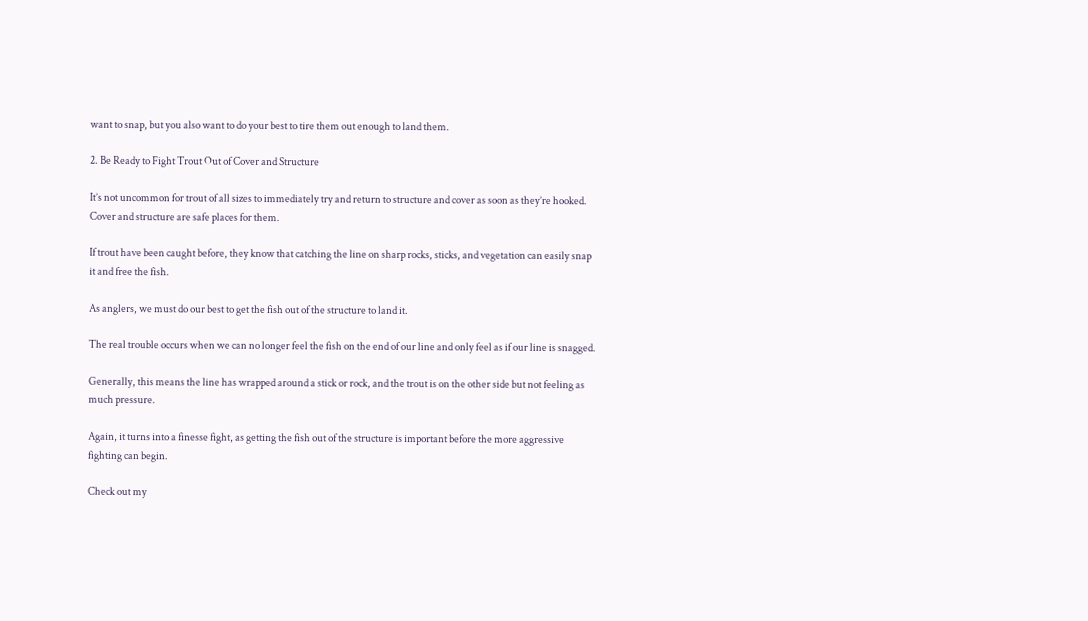want to snap, but you also want to do your best to tire them out enough to land them.

2. Be Ready to Fight Trout Out of Cover and Structure

It’s not uncommon for trout of all sizes to immediately try and return to structure and cover as soon as they’re hooked. Cover and structure are safe places for them.

If trout have been caught before, they know that catching the line on sharp rocks, sticks, and vegetation can easily snap it and free the fish.

As anglers, we must do our best to get the fish out of the structure to land it.

The real trouble occurs when we can no longer feel the fish on the end of our line and only feel as if our line is snagged.

Generally, this means the line has wrapped around a stick or rock, and the trout is on the other side but not feeling as much pressure.

Again, it turns into a finesse fight, as getting the fish out of the structure is important before the more aggressive fighting can begin.

Check out my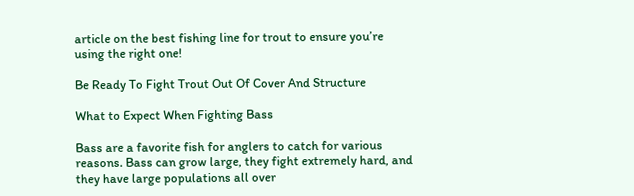article on the best fishing line for trout to ensure you’re using the right one!

Be Ready To Fight Trout Out Of Cover And Structure

What to Expect When Fighting Bass

Bass are a favorite fish for anglers to catch for various reasons. Bass can grow large, they fight extremely hard, and they have large populations all over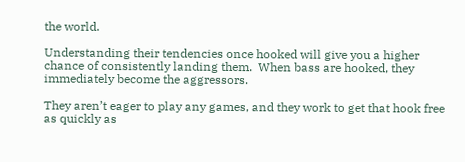the world.

Understanding their tendencies once hooked will give you a higher chance of consistently landing them.  When bass are hooked, they immediately become the aggressors.

They aren’t eager to play any games, and they work to get that hook free as quickly as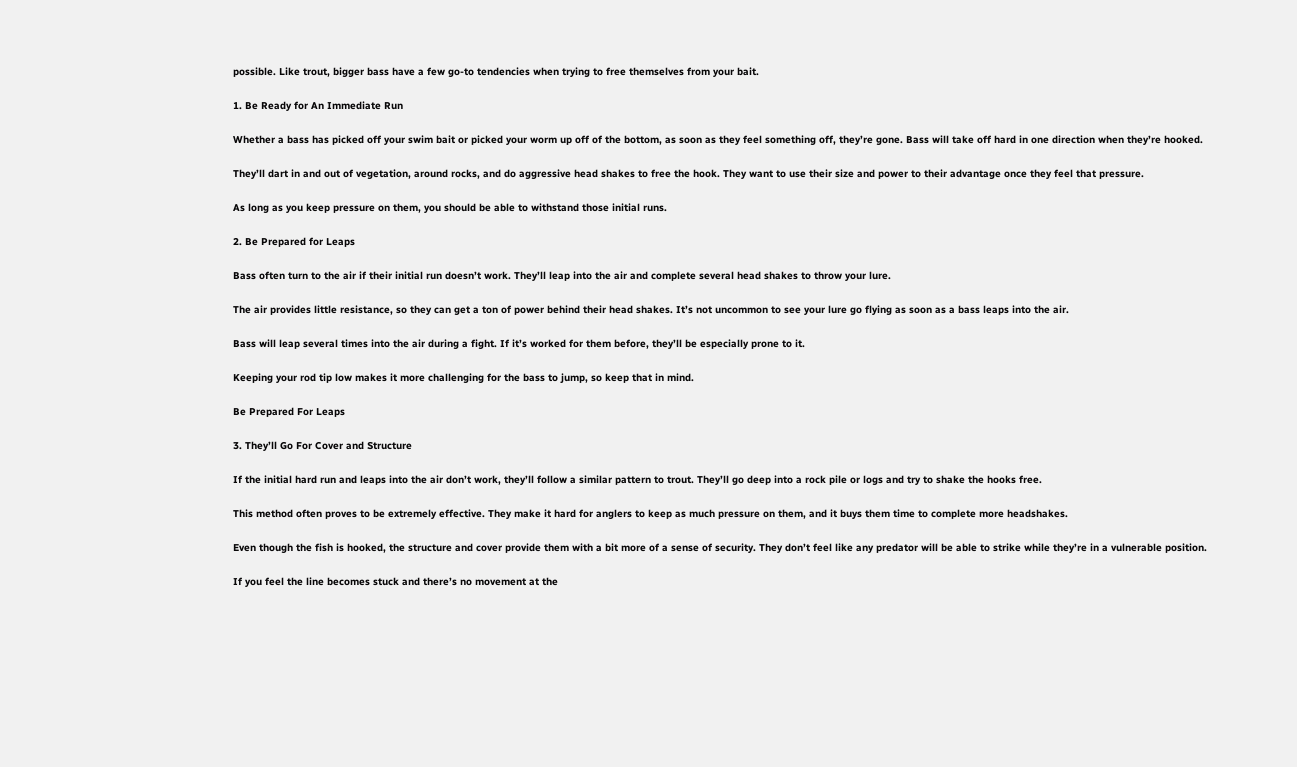possible. Like trout, bigger bass have a few go-to tendencies when trying to free themselves from your bait.

1. Be Ready for An Immediate Run

Whether a bass has picked off your swim bait or picked your worm up off of the bottom, as soon as they feel something off, they’re gone. Bass will take off hard in one direction when they’re hooked.

They’ll dart in and out of vegetation, around rocks, and do aggressive head shakes to free the hook. They want to use their size and power to their advantage once they feel that pressure.

As long as you keep pressure on them, you should be able to withstand those initial runs.

2. Be Prepared for Leaps

Bass often turn to the air if their initial run doesn’t work. They’ll leap into the air and complete several head shakes to throw your lure.

The air provides little resistance, so they can get a ton of power behind their head shakes. It’s not uncommon to see your lure go flying as soon as a bass leaps into the air.

Bass will leap several times into the air during a fight. If it’s worked for them before, they’ll be especially prone to it.

Keeping your rod tip low makes it more challenging for the bass to jump, so keep that in mind.

Be Prepared For Leaps

3. They’ll Go For Cover and Structure

If the initial hard run and leaps into the air don’t work, they’ll follow a similar pattern to trout. They’ll go deep into a rock pile or logs and try to shake the hooks free.

This method often proves to be extremely effective. They make it hard for anglers to keep as much pressure on them, and it buys them time to complete more headshakes.

Even though the fish is hooked, the structure and cover provide them with a bit more of a sense of security. They don’t feel like any predator will be able to strike while they’re in a vulnerable position.

If you feel the line becomes stuck and there’s no movement at the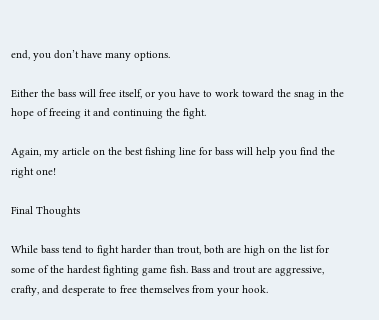end, you don’t have many options.

Either the bass will free itself, or you have to work toward the snag in the hope of freeing it and continuing the fight.

Again, my article on the best fishing line for bass will help you find the right one!

Final Thoughts

While bass tend to fight harder than trout, both are high on the list for some of the hardest fighting game fish. Bass and trout are aggressive, crafty, and desperate to free themselves from your hook.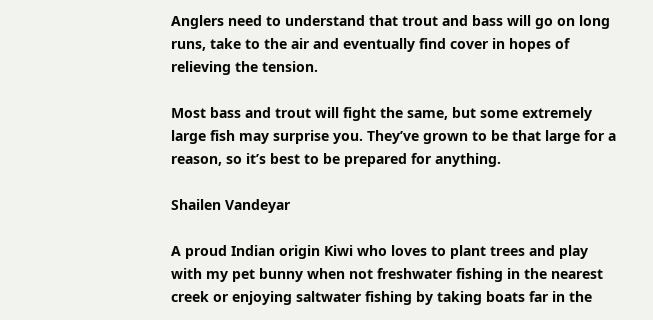Anglers need to understand that trout and bass will go on long runs, take to the air and eventually find cover in hopes of relieving the tension.

Most bass and trout will fight the same, but some extremely large fish may surprise you. They’ve grown to be that large for a reason, so it’s best to be prepared for anything.

Shailen Vandeyar

A proud Indian origin Kiwi who loves to plant trees and play with my pet bunny when not freshwater fishing in the nearest creek or enjoying saltwater fishing by taking boats far in the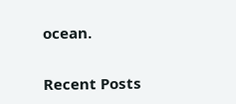ocean.

Recent Posts